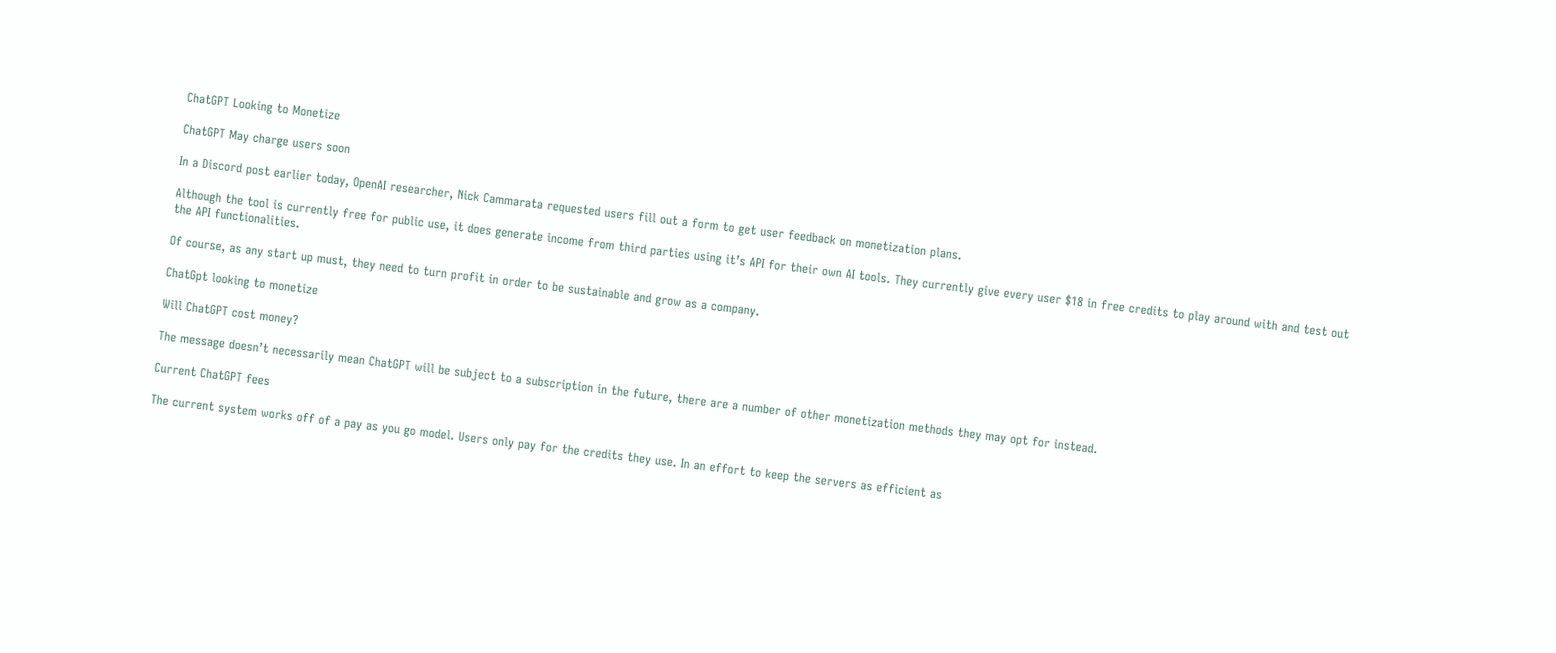ChatGPT Looking to Monetize

ChatGPT May charge users soon

In a Discord post earlier today, OpenAI researcher, Nick Cammarata requested users fill out a form to get user feedback on monetization plans.

Although the tool is currently free for public use, it does generate income from third parties using it’s API for their own AI tools. They currently give every user $18 in free credits to play around with and test out the API functionalities.

Of course, as any start up must, they need to turn profit in order to be sustainable and grow as a company.

ChatGpt looking to monetize

Will ChatGPT cost money?

The message doesn’t necessarily mean ChatGPT will be subject to a subscription in the future, there are a number of other monetization methods they may opt for instead.

Current ChatGPT fees

The current system works off of a pay as you go model. Users only pay for the credits they use. In an effort to keep the servers as efficient as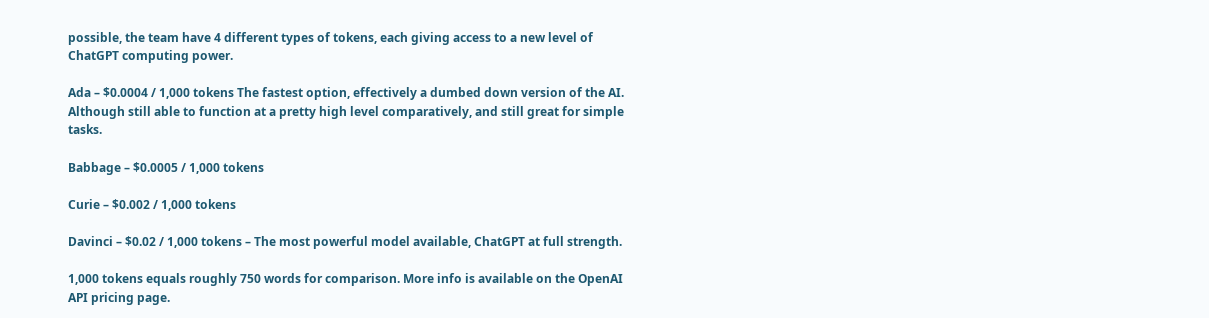possible, the team have 4 different types of tokens, each giving access to a new level of ChatGPT computing power.

Ada – $0.0004 / 1,000 tokens The fastest option, effectively a dumbed down version of the AI. Although still able to function at a pretty high level comparatively, and still great for simple tasks.

Babbage – $0.0005 / 1,000 tokens

Curie – $0.002 / 1,000 tokens

Davinci – $0.02 / 1,000 tokens – The most powerful model available, ChatGPT at full strength.

1,000 tokens equals roughly 750 words for comparison. More info is available on the OpenAI API pricing page.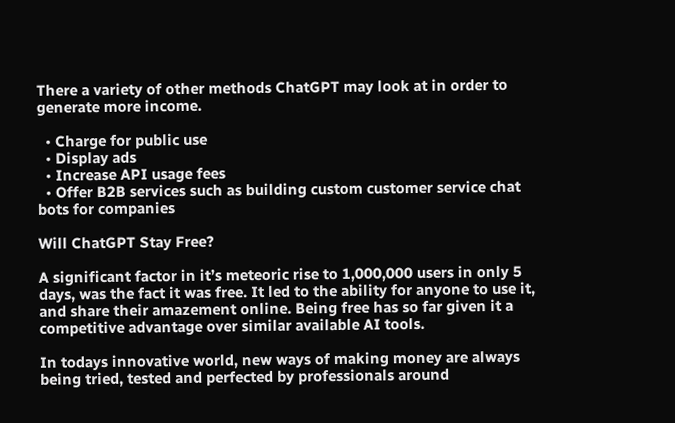There a variety of other methods ChatGPT may look at in order to generate more income.

  • Charge for public use
  • Display ads
  • Increase API usage fees
  • Offer B2B services such as building custom customer service chat bots for companies

Will ChatGPT Stay Free?

A significant factor in it’s meteoric rise to 1,000,000 users in only 5 days, was the fact it was free. It led to the ability for anyone to use it, and share their amazement online. Being free has so far given it a competitive advantage over similar available AI tools.

In todays innovative world, new ways of making money are always being tried, tested and perfected by professionals around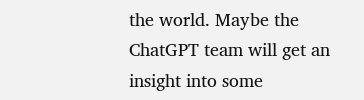the world. Maybe the ChatGPT team will get an insight into some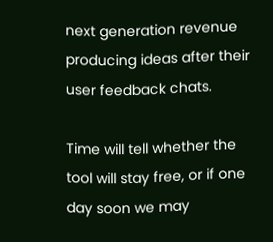next generation revenue producing ideas after their user feedback chats.

Time will tell whether the tool will stay free, or if one day soon we may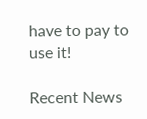have to pay to use it!

Recent News